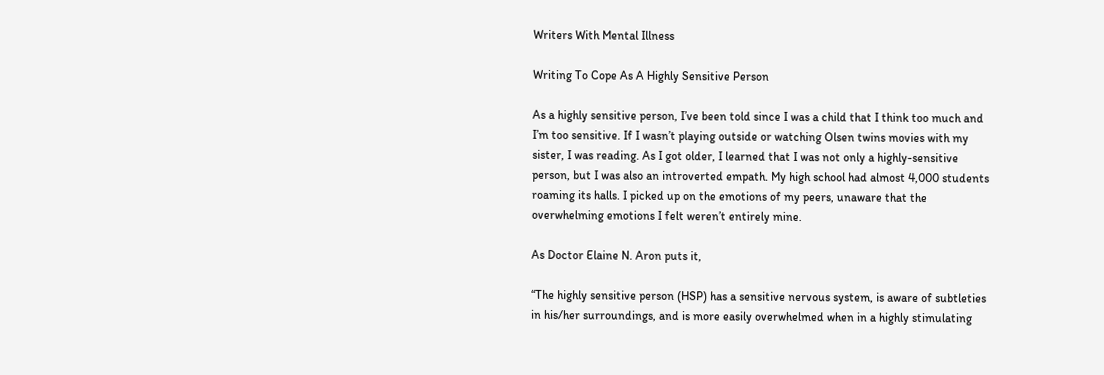Writers With Mental Illness

Writing To Cope As A Highly Sensitive Person

As a highly sensitive person, I’ve been told since I was a child that I think too much and I’m too sensitive. If I wasn’t playing outside or watching Olsen twins movies with my sister, I was reading. As I got older, I learned that I was not only a highly-sensitive person, but I was also an introverted empath. My high school had almost 4,000 students roaming its halls. I picked up on the emotions of my peers, unaware that the overwhelming emotions I felt weren’t entirely mine.

As Doctor Elaine N. Aron puts it,

“The highly sensitive person (HSP) has a sensitive nervous system, is aware of subtleties in his/her surroundings, and is more easily overwhelmed when in a highly stimulating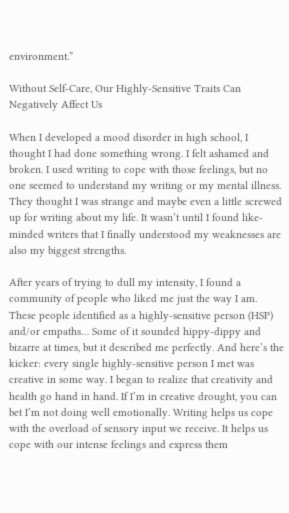environment.”

Without Self-Care, Our Highly-Sensitive Traits Can Negatively Affect Us

When I developed a mood disorder in high school, I thought I had done something wrong. I felt ashamed and broken. I used writing to cope with those feelings, but no one seemed to understand my writing or my mental illness. They thought I was strange and maybe even a little screwed up for writing about my life. It wasn’t until I found like-minded writers that I finally understood my weaknesses are also my biggest strengths.

After years of trying to dull my intensity, I found a community of people who liked me just the way I am. These people identified as a highly-sensitive person (HSP) and/or empaths… Some of it sounded hippy-dippy and bizarre at times, but it described me perfectly. And here’s the kicker: every single highly-sensitive person I met was creative in some way. I began to realize that creativity and health go hand in hand. If I’m in creative drought, you can bet I’m not doing well emotionally. Writing helps us cope with the overload of sensory input we receive. It helps us cope with our intense feelings and express them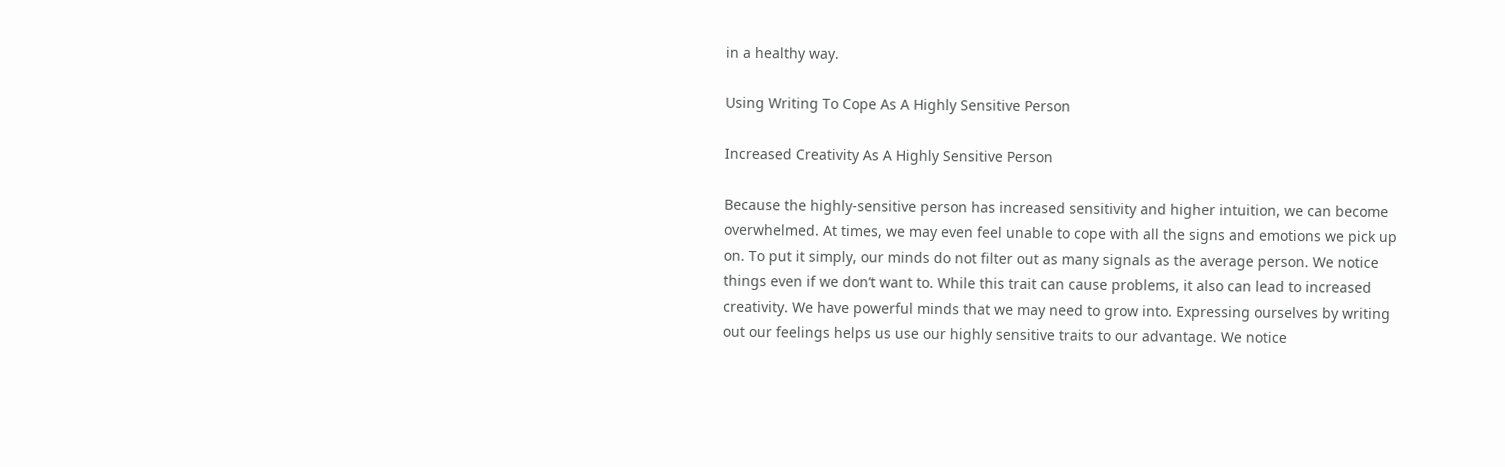in a healthy way.

Using Writing To Cope As A Highly Sensitive Person

Increased Creativity As A Highly Sensitive Person

Because the highly-sensitive person has increased sensitivity and higher intuition, we can become overwhelmed. At times, we may even feel unable to cope with all the signs and emotions we pick up on. To put it simply, our minds do not filter out as many signals as the average person. We notice things even if we don’t want to. While this trait can cause problems, it also can lead to increased creativity. We have powerful minds that we may need to grow into. Expressing ourselves by writing out our feelings helps us use our highly sensitive traits to our advantage. We notice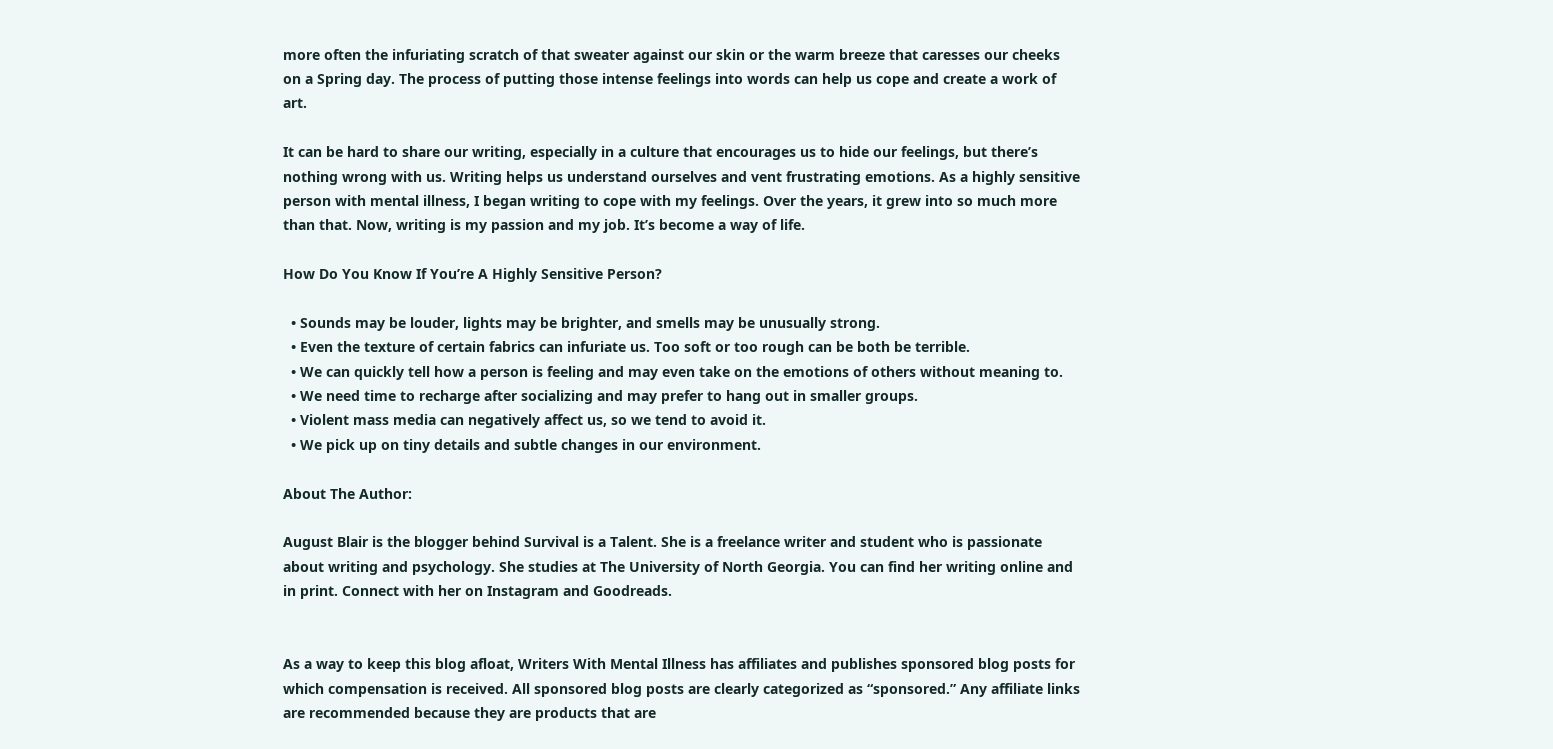more often the infuriating scratch of that sweater against our skin or the warm breeze that caresses our cheeks on a Spring day. The process of putting those intense feelings into words can help us cope and create a work of art.

It can be hard to share our writing, especially in a culture that encourages us to hide our feelings, but there’s nothing wrong with us. Writing helps us understand ourselves and vent frustrating emotions. As a highly sensitive person with mental illness, I began writing to cope with my feelings. Over the years, it grew into so much more than that. Now, writing is my passion and my job. It’s become a way of life.

How Do You Know If You’re A Highly Sensitive Person?

  • Sounds may be louder, lights may be brighter, and smells may be unusually strong.
  • Even the texture of certain fabrics can infuriate us. Too soft or too rough can be both be terrible.
  • We can quickly tell how a person is feeling and may even take on the emotions of others without meaning to.
  • We need time to recharge after socializing and may prefer to hang out in smaller groups.
  • Violent mass media can negatively affect us, so we tend to avoid it.
  • We pick up on tiny details and subtle changes in our environment.

About The Author:

August Blair is the blogger behind Survival is a Talent. She is a freelance writer and student who is passionate about writing and psychology. She studies at The University of North Georgia. You can find her writing online and in print. Connect with her on Instagram and Goodreads.


As a way to keep this blog afloat, Writers With Mental Illness has affiliates and publishes sponsored blog posts for which compensation is received. All sponsored blog posts are clearly categorized as “sponsored.” Any affiliate links are recommended because they are products that are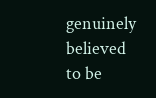genuinely believed to be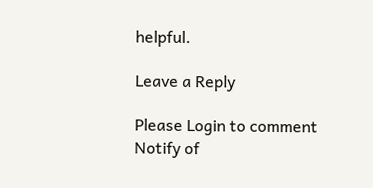helpful.

Leave a Reply

Please Login to comment
Notify of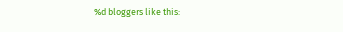%d bloggers like this: